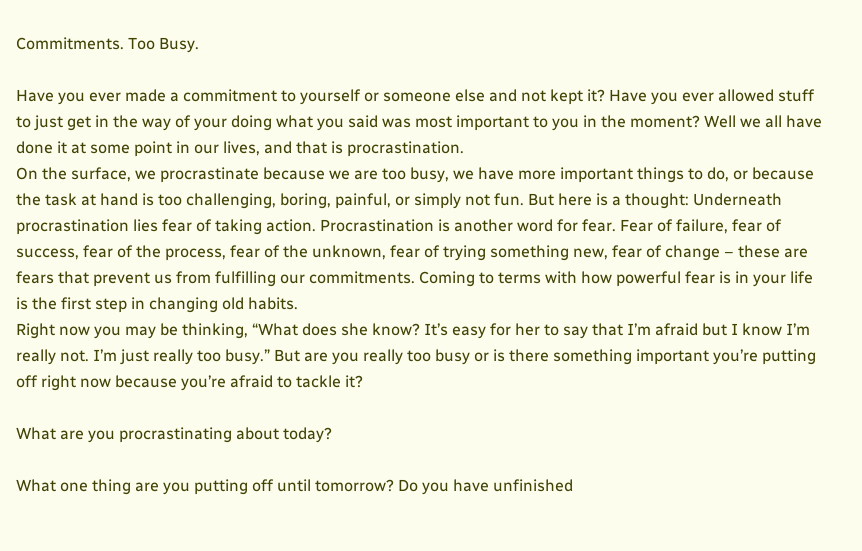Commitments. Too Busy.

Have you ever made a commitment to yourself or someone else and not kept it? Have you ever allowed stuff to just get in the way of your doing what you said was most important to you in the moment? Well we all have done it at some point in our lives, and that is procrastination.
On the surface, we procrastinate because we are too busy, we have more important things to do, or because the task at hand is too challenging, boring, painful, or simply not fun. But here is a thought: Underneath procrastination lies fear of taking action. Procrastination is another word for fear. Fear of failure, fear of success, fear of the process, fear of the unknown, fear of trying something new, fear of change – these are fears that prevent us from fulfilling our commitments. Coming to terms with how powerful fear is in your life is the first step in changing old habits.
Right now you may be thinking, “What does she know? It’s easy for her to say that I’m afraid but I know I’m really not. I’m just really too busy.” But are you really too busy or is there something important you’re putting off right now because you’re afraid to tackle it?

What are you procrastinating about today?

What one thing are you putting off until tomorrow? Do you have unfinished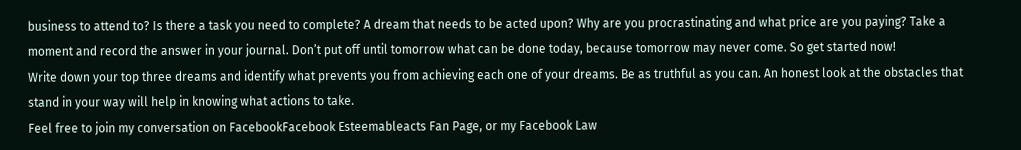business to attend to? Is there a task you need to complete? A dream that needs to be acted upon? Why are you procrastinating and what price are you paying? Take a moment and record the answer in your journal. Don’t put off until tomorrow what can be done today, because tomorrow may never come. So get started now!
Write down your top three dreams and identify what prevents you from achieving each one of your dreams. Be as truthful as you can. An honest look at the obstacles that stand in your way will help in knowing what actions to take.
Feel free to join my conversation on FacebookFacebook Esteemableacts Fan Page, or my Facebook Law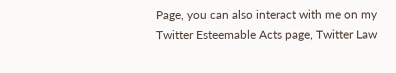Page, you can also interact with me on my Twitter Esteemable Acts page, Twitter Law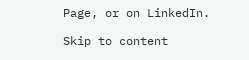Page, or on LinkedIn.

Skip to content